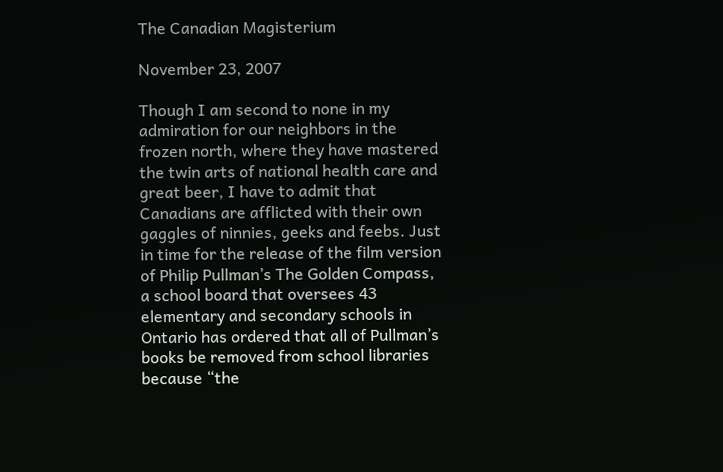The Canadian Magisterium

November 23, 2007

Though I am second to none in my admiration for our neighbors in the frozen north, where they have mastered the twin arts of national health care and great beer, I have to admit that Canadians are afflicted with their own gaggles of ninnies, geeks and feebs. Just in time for the release of the film version of Philip Pullman’s The Golden Compass, a school board that oversees 43 elementary and secondary schools in Ontario has ordered that all of Pullman’s books be removed from school libraries because “the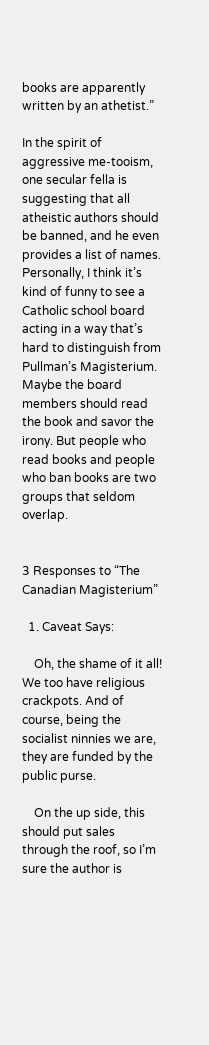books are apparently written by an athetist.”

In the spirit of aggressive me-tooism, one secular fella is suggesting that all atheistic authors should be banned, and he even provides a list of names. Personally, I think it’s kind of funny to see a Catholic school board acting in a way that’s hard to distinguish from Pullman’s Magisterium. Maybe the board members should read the book and savor the irony. But people who read books and people who ban books are two groups that seldom overlap.


3 Responses to “The Canadian Magisterium”

  1. Caveat Says:

    Oh, the shame of it all! We too have religious crackpots. And of course, being the socialist ninnies we are, they are funded by the public purse.

    On the up side, this should put sales through the roof, so I’m sure the author is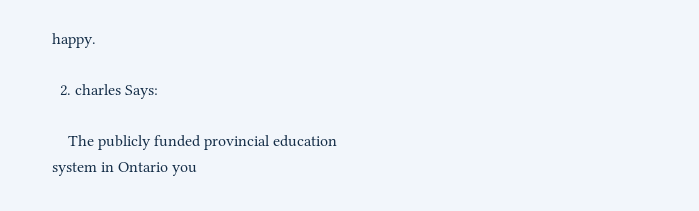happy.

  2. charles Says:

    The publicly funded provincial education system in Ontario you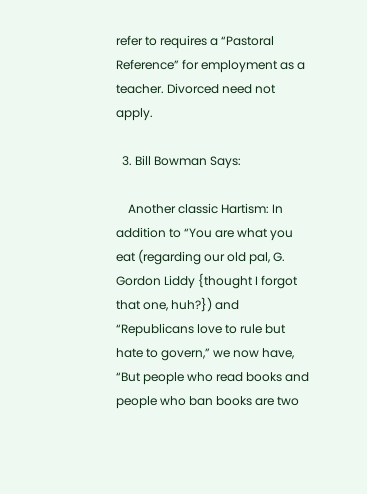refer to requires a “Pastoral Reference” for employment as a teacher. Divorced need not apply.

  3. Bill Bowman Says:

    Another classic Hartism: In addition to “You are what you eat (regarding our old pal, G. Gordon Liddy {thought I forgot that one, huh?}) and “Republicans love to rule but hate to govern,” we now have, “But people who read books and people who ban books are two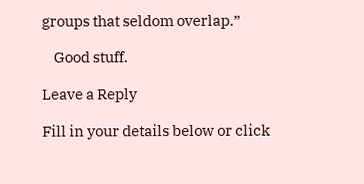groups that seldom overlap.”

    Good stuff.

Leave a Reply

Fill in your details below or click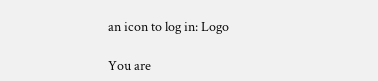an icon to log in: Logo

You are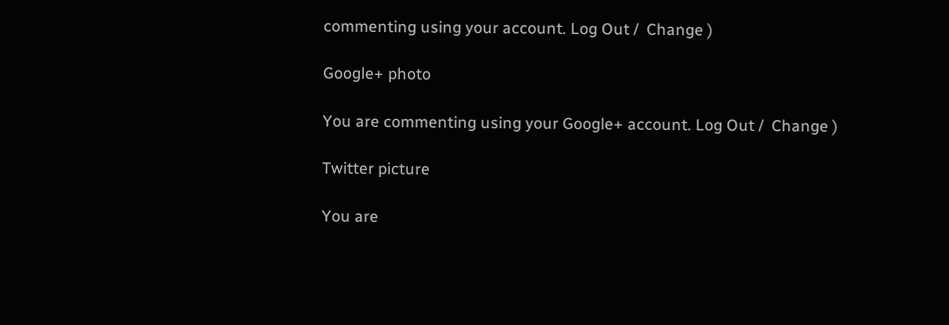commenting using your account. Log Out /  Change )

Google+ photo

You are commenting using your Google+ account. Log Out /  Change )

Twitter picture

You are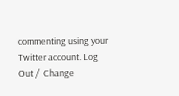commenting using your Twitter account. Log Out /  Change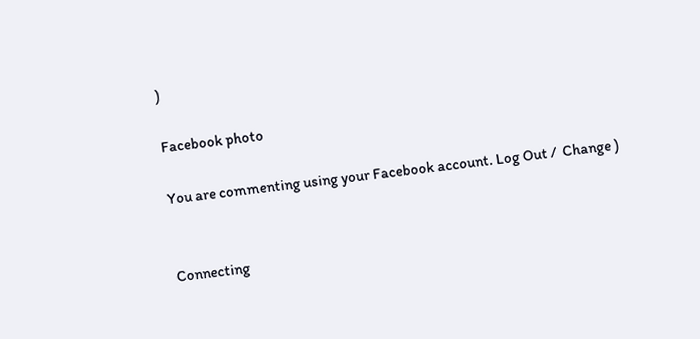)

Facebook photo

You are commenting using your Facebook account. Log Out /  Change )


Connecting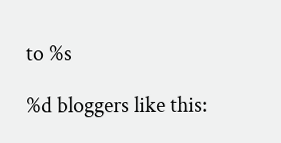to %s

%d bloggers like this: